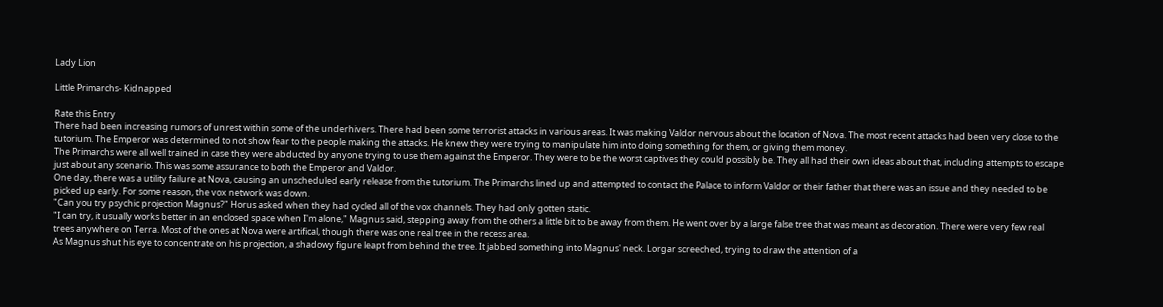Lady Lion

Little Primarchs- Kidnapped

Rate this Entry
There had been increasing rumors of unrest within some of the underhivers. There had been some terrorist attacks in various areas. It was making Valdor nervous about the location of Nova. The most recent attacks had been very close to the tutorium. The Emperor was determined to not show fear to the people making the attacks. He knew they were trying to manipulate him into doing something for them, or giving them money.
The Primarchs were all well trained in case they were abducted by anyone trying to use them against the Emperor. They were to be the worst captives they could possibly be. They all had their own ideas about that, including attempts to escape just about any scenario. This was some assurance to both the Emperor and Valdor.
One day, there was a utility failure at Nova, causing an unscheduled early release from the tutorium. The Primarchs lined up and attempted to contact the Palace to inform Valdor or their father that there was an issue and they needed to be picked up early. For some reason, the vox network was down.
"Can you try psychic projection Magnus?" Horus asked when they had cycled all of the vox channels. They had only gotten static.
"I can try, it usually works better in an enclosed space when I'm alone," Magnus said, stepping away from the others a little bit to be away from them. He went over by a large false tree that was meant as decoration. There were very few real trees anywhere on Terra. Most of the ones at Nova were artifical, though there was one real tree in the recess area.
As Magnus shut his eye to concentrate on his projection, a shadowy figure leapt from behind the tree. It jabbed something into Magnus' neck. Lorgar screeched, trying to draw the attention of a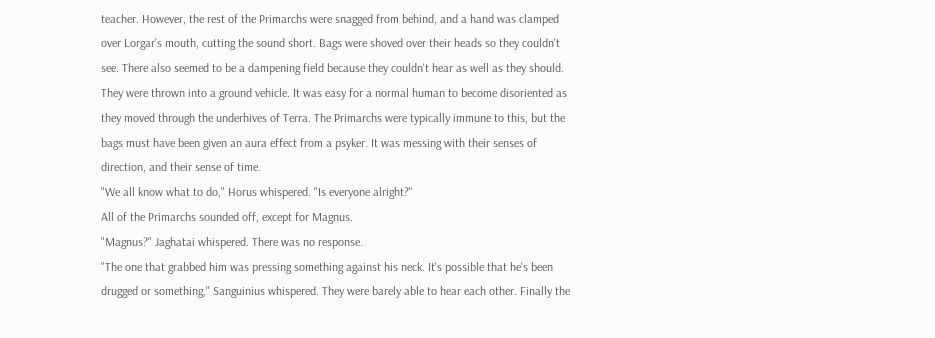teacher. However, the rest of the Primarchs were snagged from behind, and a hand was clamped over Lorgar's mouth, cutting the sound short. Bags were shoved over their heads so they couldn't see. There also seemed to be a dampening field because they couldn't hear as well as they should.
They were thrown into a ground vehicle. It was easy for a normal human to become disoriented as they moved through the underhives of Terra. The Primarchs were typically immune to this, but the bags must have been given an aura effect from a psyker. It was messing with their senses of direction, and their sense of time.
"We all know what to do," Horus whispered. "Is everyone alright?"
All of the Primarchs sounded off, except for Magnus.
"Magnus?" Jaghatai whispered. There was no response.
"The one that grabbed him was pressing something against his neck. It's possible that he's been drugged or something," Sanguinius whispered. They were barely able to hear each other. Finally the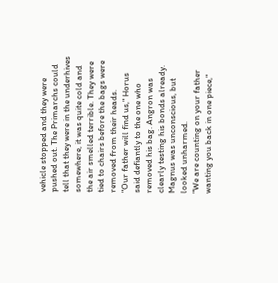vehicle stopped and they were pushed out. The Primarchs could tell that they were in the underhives somewhere, it was quite cold and the air smelled terrible. They were tied to chairs before the bags were removed from their heads.
"Our father will find us," Horus said defiantly to the one who removed his bag. Angron was clearly testing his bonds already. Magnus was unconscious, but looked unharmed.
"We are counting on your father wanting you back in one piece,"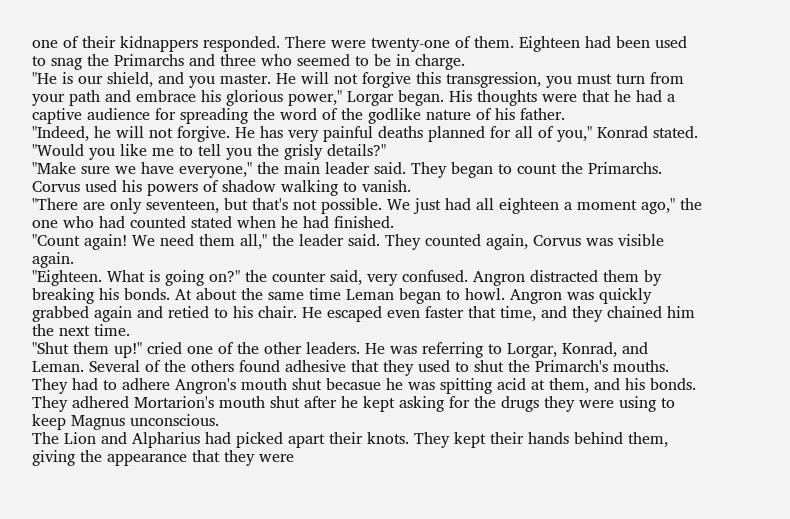one of their kidnappers responded. There were twenty-one of them. Eighteen had been used to snag the Primarchs and three who seemed to be in charge.
"He is our shield, and you master. He will not forgive this transgression, you must turn from your path and embrace his glorious power," Lorgar began. His thoughts were that he had a captive audience for spreading the word of the godlike nature of his father.
"Indeed, he will not forgive. He has very painful deaths planned for all of you," Konrad stated. "Would you like me to tell you the grisly details?"
"Make sure we have everyone," the main leader said. They began to count the Primarchs. Corvus used his powers of shadow walking to vanish.
"There are only seventeen, but that's not possible. We just had all eighteen a moment ago," the one who had counted stated when he had finished.
"Count again! We need them all," the leader said. They counted again, Corvus was visible again.
"Eighteen. What is going on?" the counter said, very confused. Angron distracted them by breaking his bonds. At about the same time Leman began to howl. Angron was quickly grabbed again and retied to his chair. He escaped even faster that time, and they chained him the next time.
"Shut them up!" cried one of the other leaders. He was referring to Lorgar, Konrad, and Leman. Several of the others found adhesive that they used to shut the Primarch's mouths. They had to adhere Angron's mouth shut becasue he was spitting acid at them, and his bonds. They adhered Mortarion's mouth shut after he kept asking for the drugs they were using to keep Magnus unconscious.
The Lion and Alpharius had picked apart their knots. They kept their hands behind them, giving the appearance that they were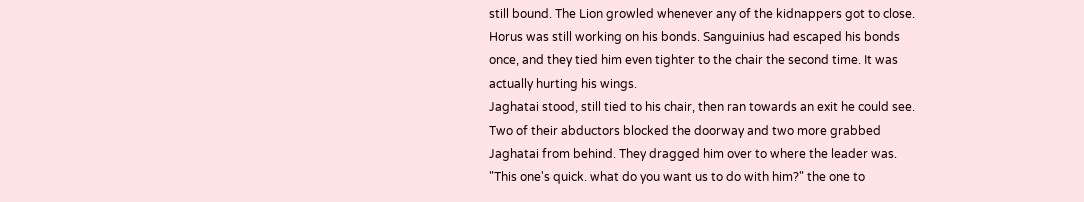still bound. The Lion growled whenever any of the kidnappers got to close. Horus was still working on his bonds. Sanguinius had escaped his bonds once, and they tied him even tighter to the chair the second time. It was actually hurting his wings.
Jaghatai stood, still tied to his chair, then ran towards an exit he could see. Two of their abductors blocked the doorway and two more grabbed Jaghatai from behind. They dragged him over to where the leader was.
"This one's quick. what do you want us to do with him?" the one to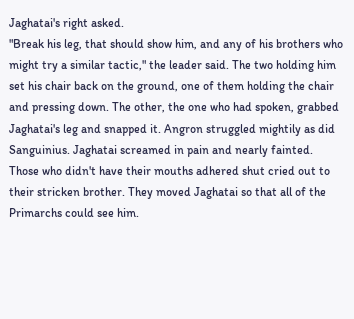Jaghatai's right asked.
"Break his leg, that should show him, and any of his brothers who might try a similar tactic," the leader said. The two holding him set his chair back on the ground, one of them holding the chair and pressing down. The other, the one who had spoken, grabbed Jaghatai's leg and snapped it. Angron struggled mightily as did Sanguinius. Jaghatai screamed in pain and nearly fainted. Those who didn't have their mouths adhered shut cried out to their stricken brother. They moved Jaghatai so that all of the Primarchs could see him.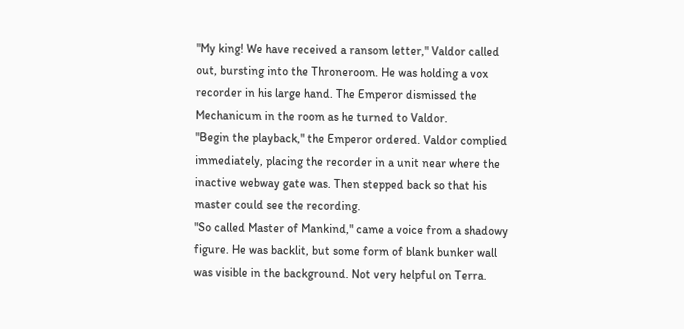"My king! We have received a ransom letter," Valdor called out, bursting into the Throneroom. He was holding a vox recorder in his large hand. The Emperor dismissed the Mechanicum in the room as he turned to Valdor.
"Begin the playback," the Emperor ordered. Valdor complied immediately, placing the recorder in a unit near where the inactive webway gate was. Then stepped back so that his master could see the recording.
"So called Master of Mankind," came a voice from a shadowy figure. He was backlit, but some form of blank bunker wall was visible in the background. Not very helpful on Terra.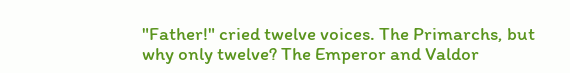"Father!" cried twelve voices. The Primarchs, but why only twelve? The Emperor and Valdor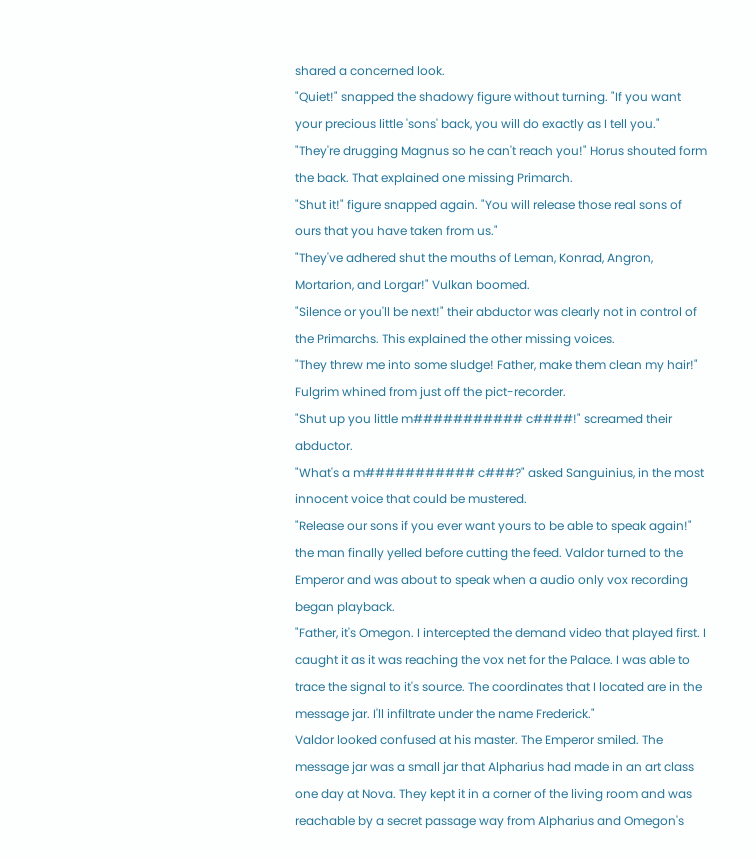shared a concerned look.
"Quiet!" snapped the shadowy figure without turning. "If you want your precious little 'sons' back, you will do exactly as I tell you."
"They're drugging Magnus so he can't reach you!" Horus shouted form the back. That explained one missing Primarch.
"Shut it!" figure snapped again. "You will release those real sons of ours that you have taken from us."
"They've adhered shut the mouths of Leman, Konrad, Angron, Mortarion, and Lorgar!" Vulkan boomed.
"Silence or you'll be next!" their abductor was clearly not in control of the Primarchs. This explained the other missing voices.
"They threw me into some sludge! Father, make them clean my hair!" Fulgrim whined from just off the pict-recorder.
"Shut up you little m########### c####!" screamed their abductor.
"What's a m########### c###?" asked Sanguinius, in the most innocent voice that could be mustered.
"Release our sons if you ever want yours to be able to speak again!" the man finally yelled before cutting the feed. Valdor turned to the Emperor and was about to speak when a audio only vox recording began playback.
"Father, it's Omegon. I intercepted the demand video that played first. I caught it as it was reaching the vox net for the Palace. I was able to trace the signal to it's source. The coordinates that I located are in the message jar. I'll infiltrate under the name Frederick."
Valdor looked confused at his master. The Emperor smiled. The message jar was a small jar that Alpharius had made in an art class one day at Nova. They kept it in a corner of the living room and was reachable by a secret passage way from Alpharius and Omegon's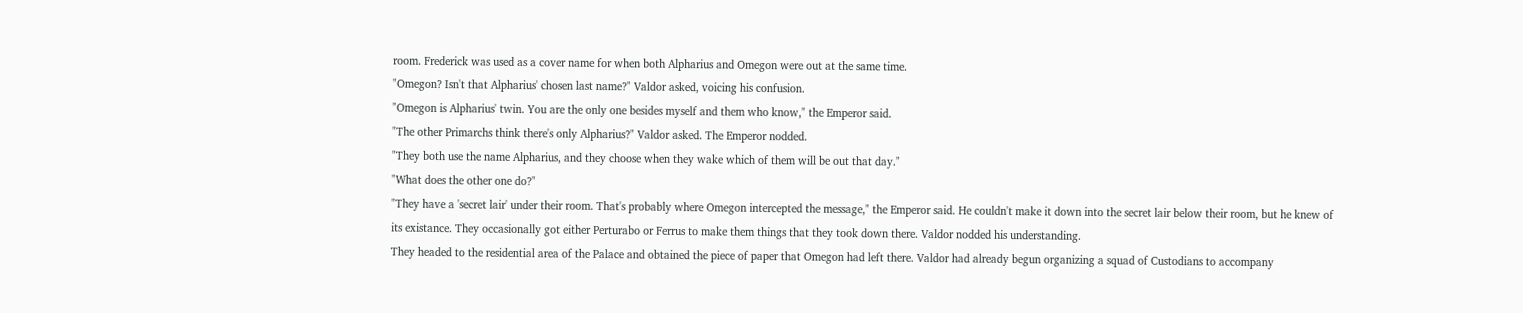room. Frederick was used as a cover name for when both Alpharius and Omegon were out at the same time.
"Omegon? Isn't that Alpharius' chosen last name?" Valdor asked, voicing his confusion.
"Omegon is Alpharius' twin. You are the only one besides myself and them who know," the Emperor said.
"The other Primarchs think there's only Alpharius?" Valdor asked. The Emperor nodded.
"They both use the name Alpharius, and they choose when they wake which of them will be out that day."
"What does the other one do?"
"They have a 'secret lair' under their room. That's probably where Omegon intercepted the message," the Emperor said. He couldn't make it down into the secret lair below their room, but he knew of its existance. They occasionally got either Perturabo or Ferrus to make them things that they took down there. Valdor nodded his understanding.
They headed to the residential area of the Palace and obtained the piece of paper that Omegon had left there. Valdor had already begun organizing a squad of Custodians to accompany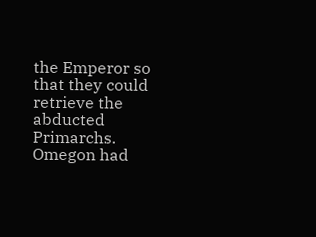the Emperor so that they could retrieve the abducted Primarchs.
Omegon had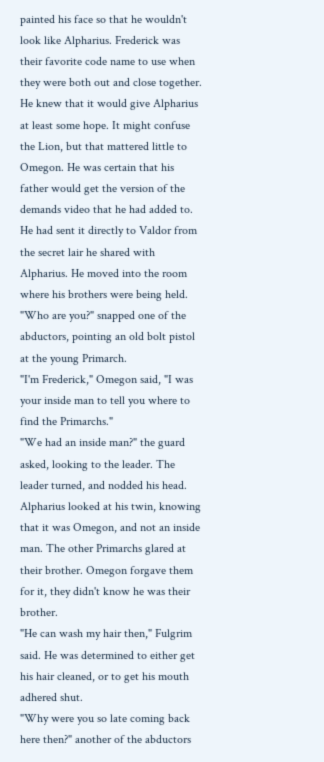painted his face so that he wouldn't look like Alpharius. Frederick was their favorite code name to use when they were both out and close together. He knew that it would give Alpharius at least some hope. It might confuse the Lion, but that mattered little to Omegon. He was certain that his father would get the version of the demands video that he had added to. He had sent it directly to Valdor from the secret lair he shared with Alpharius. He moved into the room where his brothers were being held.
"Who are you?" snapped one of the abductors, pointing an old bolt pistol at the young Primarch.
"I'm Frederick," Omegon said, "I was your inside man to tell you where to find the Primarchs."
"We had an inside man?" the guard asked, looking to the leader. The leader turned, and nodded his head. Alpharius looked at his twin, knowing that it was Omegon, and not an inside man. The other Primarchs glared at their brother. Omegon forgave them for it, they didn't know he was their brother.
"He can wash my hair then," Fulgrim said. He was determined to either get his hair cleaned, or to get his mouth adhered shut.
"Why were you so late coming back here then?" another of the abductors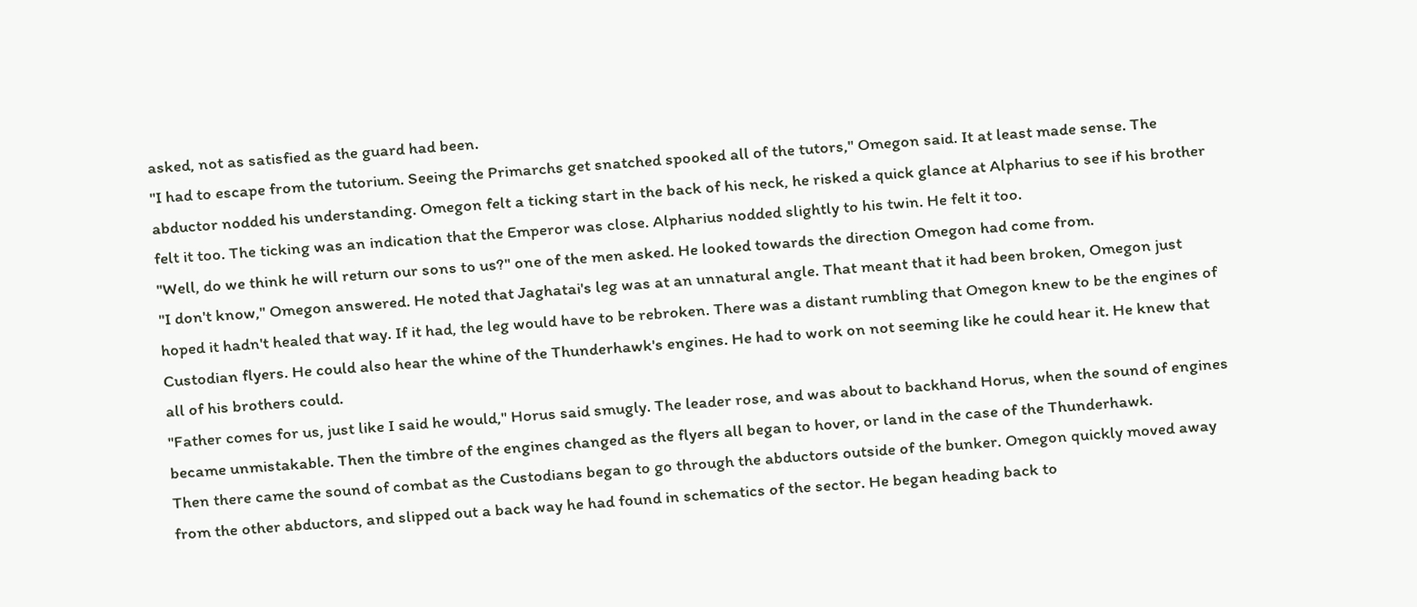asked, not as satisfied as the guard had been.
"I had to escape from the tutorium. Seeing the Primarchs get snatched spooked all of the tutors," Omegon said. It at least made sense. The abductor nodded his understanding. Omegon felt a ticking start in the back of his neck, he risked a quick glance at Alpharius to see if his brother felt it too. The ticking was an indication that the Emperor was close. Alpharius nodded slightly to his twin. He felt it too.
"Well, do we think he will return our sons to us?" one of the men asked. He looked towards the direction Omegon had come from.
"I don't know," Omegon answered. He noted that Jaghatai's leg was at an unnatural angle. That meant that it had been broken, Omegon just hoped it hadn't healed that way. If it had, the leg would have to be rebroken. There was a distant rumbling that Omegon knew to be the engines of Custodian flyers. He could also hear the whine of the Thunderhawk's engines. He had to work on not seeming like he could hear it. He knew that all of his brothers could.
"Father comes for us, just like I said he would," Horus said smugly. The leader rose, and was about to backhand Horus, when the sound of engines became unmistakable. Then the timbre of the engines changed as the flyers all began to hover, or land in the case of the Thunderhawk.
Then there came the sound of combat as the Custodians began to go through the abductors outside of the bunker. Omegon quickly moved away from the other abductors, and slipped out a back way he had found in schematics of the sector. He began heading back to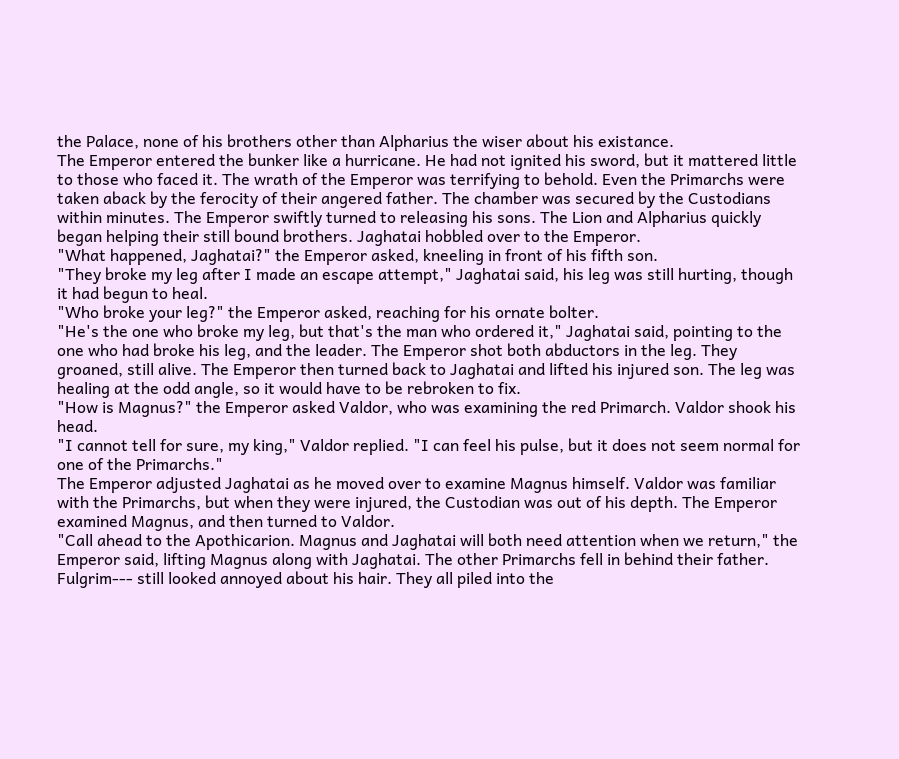the Palace, none of his brothers other than Alpharius the wiser about his existance.
The Emperor entered the bunker like a hurricane. He had not ignited his sword, but it mattered little to those who faced it. The wrath of the Emperor was terrifying to behold. Even the Primarchs were taken aback by the ferocity of their angered father. The chamber was secured by the Custodians within minutes. The Emperor swiftly turned to releasing his sons. The Lion and Alpharius quickly began helping their still bound brothers. Jaghatai hobbled over to the Emperor.
"What happened, Jaghatai?" the Emperor asked, kneeling in front of his fifth son.
"They broke my leg after I made an escape attempt," Jaghatai said, his leg was still hurting, though it had begun to heal.
"Who broke your leg?" the Emperor asked, reaching for his ornate bolter.
"He's the one who broke my leg, but that's the man who ordered it," Jaghatai said, pointing to the one who had broke his leg, and the leader. The Emperor shot both abductors in the leg. They groaned, still alive. The Emperor then turned back to Jaghatai and lifted his injured son. The leg was healing at the odd angle, so it would have to be rebroken to fix.
"How is Magnus?" the Emperor asked Valdor, who was examining the red Primarch. Valdor shook his head.
"I cannot tell for sure, my king," Valdor replied. "I can feel his pulse, but it does not seem normal for one of the Primarchs."
The Emperor adjusted Jaghatai as he moved over to examine Magnus himself. Valdor was familiar with the Primarchs, but when they were injured, the Custodian was out of his depth. The Emperor examined Magnus, and then turned to Valdor.
"Call ahead to the Apothicarion. Magnus and Jaghatai will both need attention when we return," the Emperor said, lifting Magnus along with Jaghatai. The other Primarchs fell in behind their father. Fulgrim--- still looked annoyed about his hair. They all piled into the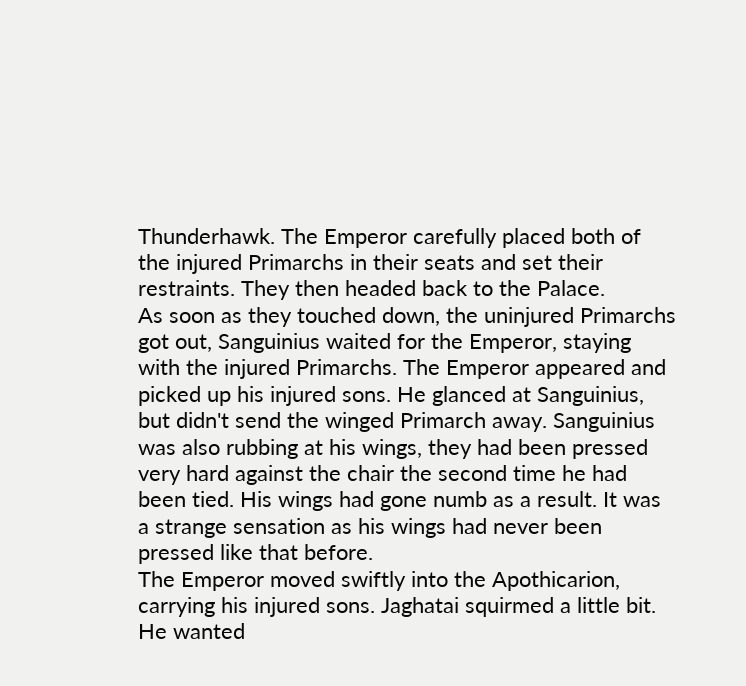Thunderhawk. The Emperor carefully placed both of the injured Primarchs in their seats and set their restraints. They then headed back to the Palace.
As soon as they touched down, the uninjured Primarchs got out, Sanguinius waited for the Emperor, staying with the injured Primarchs. The Emperor appeared and picked up his injured sons. He glanced at Sanguinius, but didn't send the winged Primarch away. Sanguinius was also rubbing at his wings, they had been pressed very hard against the chair the second time he had been tied. His wings had gone numb as a result. It was a strange sensation as his wings had never been pressed like that before.
The Emperor moved swiftly into the Apothicarion, carrying his injured sons. Jaghatai squirmed a little bit. He wanted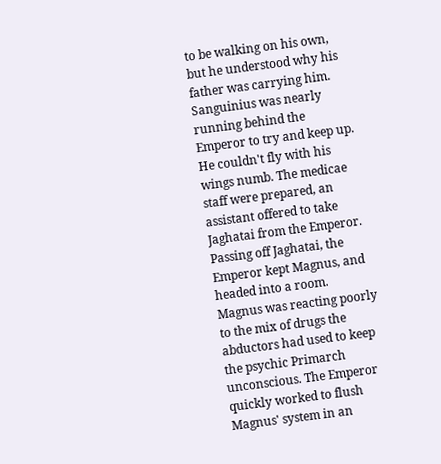to be walking on his own, but he understood why his father was carrying him. Sanguinius was nearly running behind the Emperor to try and keep up. He couldn't fly with his wings numb. The medicae staff were prepared, an assistant offered to take Jaghatai from the Emperor. Passing off Jaghatai, the Emperor kept Magnus, and headed into a room.
Magnus was reacting poorly to the mix of drugs the abductors had used to keep the psychic Primarch unconscious. The Emperor quickly worked to flush Magnus' system in an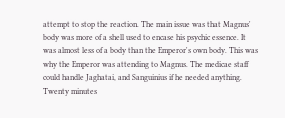attempt to stop the reaction. The main issue was that Magnus' body was more of a shell used to encase his psychic essence. It was almost less of a body than the Emperor's own body. This was why the Emperor was attending to Magnus. The medicae staff could handle Jaghatai, and Sanguinius if he needed anything.
Twenty minutes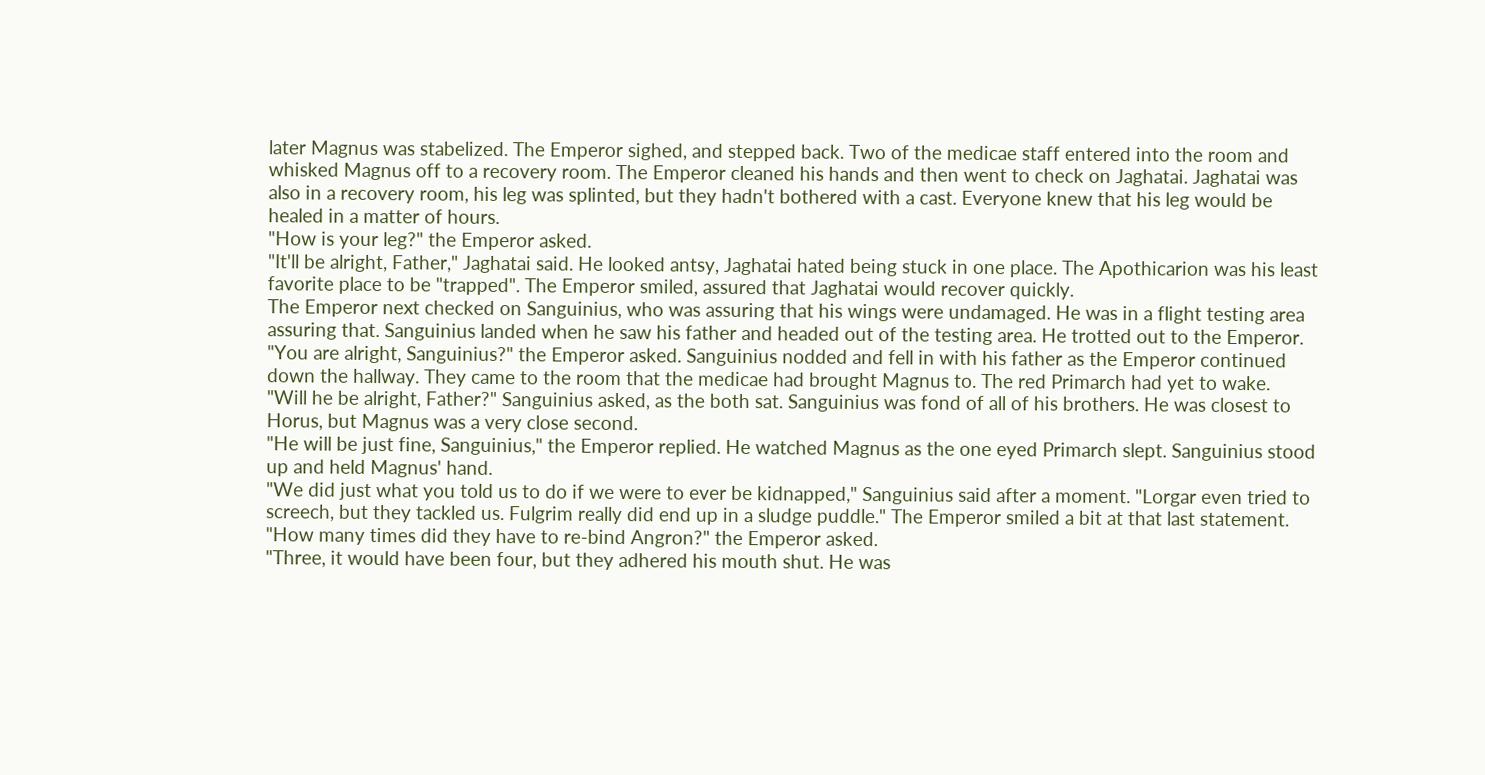later Magnus was stabelized. The Emperor sighed, and stepped back. Two of the medicae staff entered into the room and whisked Magnus off to a recovery room. The Emperor cleaned his hands and then went to check on Jaghatai. Jaghatai was also in a recovery room, his leg was splinted, but they hadn't bothered with a cast. Everyone knew that his leg would be healed in a matter of hours.
"How is your leg?" the Emperor asked.
"It'll be alright, Father," Jaghatai said. He looked antsy, Jaghatai hated being stuck in one place. The Apothicarion was his least favorite place to be "trapped". The Emperor smiled, assured that Jaghatai would recover quickly.
The Emperor next checked on Sanguinius, who was assuring that his wings were undamaged. He was in a flight testing area assuring that. Sanguinius landed when he saw his father and headed out of the testing area. He trotted out to the Emperor.
"You are alright, Sanguinius?" the Emperor asked. Sanguinius nodded and fell in with his father as the Emperor continued down the hallway. They came to the room that the medicae had brought Magnus to. The red Primarch had yet to wake.
"Will he be alright, Father?" Sanguinius asked, as the both sat. Sanguinius was fond of all of his brothers. He was closest to Horus, but Magnus was a very close second.
"He will be just fine, Sanguinius," the Emperor replied. He watched Magnus as the one eyed Primarch slept. Sanguinius stood up and held Magnus' hand.
"We did just what you told us to do if we were to ever be kidnapped," Sanguinius said after a moment. "Lorgar even tried to screech, but they tackled us. Fulgrim really did end up in a sludge puddle." The Emperor smiled a bit at that last statement.
"How many times did they have to re-bind Angron?" the Emperor asked.
"Three, it would have been four, but they adhered his mouth shut. He was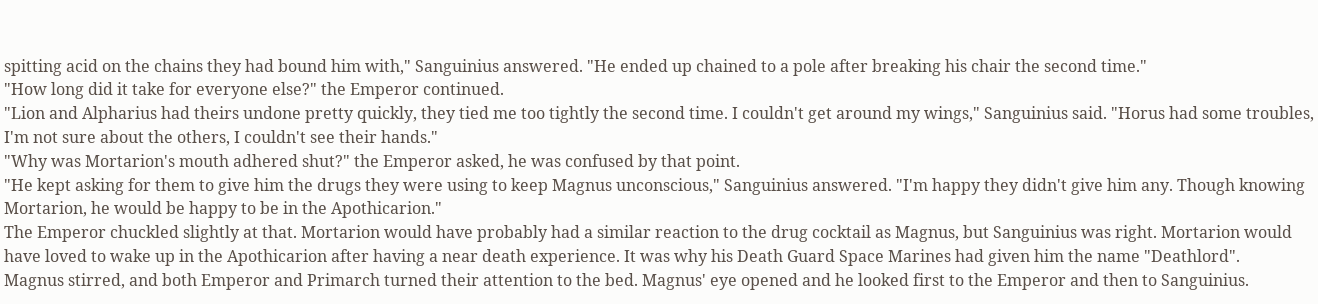spitting acid on the chains they had bound him with," Sanguinius answered. "He ended up chained to a pole after breaking his chair the second time."
"How long did it take for everyone else?" the Emperor continued.
"Lion and Alpharius had theirs undone pretty quickly, they tied me too tightly the second time. I couldn't get around my wings," Sanguinius said. "Horus had some troubles, I'm not sure about the others, I couldn't see their hands."
"Why was Mortarion's mouth adhered shut?" the Emperor asked, he was confused by that point.
"He kept asking for them to give him the drugs they were using to keep Magnus unconscious," Sanguinius answered. "I'm happy they didn't give him any. Though knowing Mortarion, he would be happy to be in the Apothicarion."
The Emperor chuckled slightly at that. Mortarion would have probably had a similar reaction to the drug cocktail as Magnus, but Sanguinius was right. Mortarion would have loved to wake up in the Apothicarion after having a near death experience. It was why his Death Guard Space Marines had given him the name "Deathlord".
Magnus stirred, and both Emperor and Primarch turned their attention to the bed. Magnus' eye opened and he looked first to the Emperor and then to Sanguinius.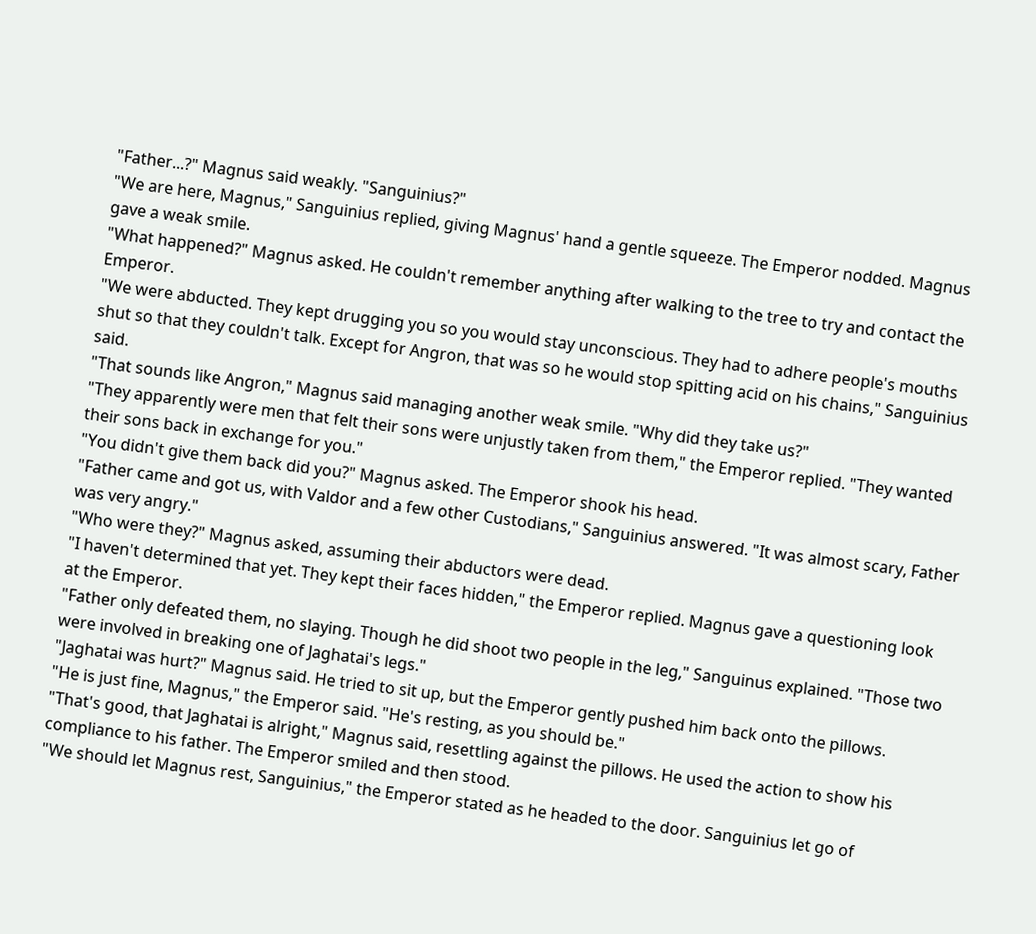"Father...?" Magnus said weakly. "Sanguinius?"
"We are here, Magnus," Sanguinius replied, giving Magnus' hand a gentle squeeze. The Emperor nodded. Magnus gave a weak smile.
"What happened?" Magnus asked. He couldn't remember anything after walking to the tree to try and contact the Emperor.
"We were abducted. They kept drugging you so you would stay unconscious. They had to adhere people's mouths shut so that they couldn't talk. Except for Angron, that was so he would stop spitting acid on his chains," Sanguinius said.
"That sounds like Angron," Magnus said managing another weak smile. "Why did they take us?"
"They apparently were men that felt their sons were unjustly taken from them," the Emperor replied. "They wanted their sons back in exchange for you."
"You didn't give them back did you?" Magnus asked. The Emperor shook his head.
"Father came and got us, with Valdor and a few other Custodians," Sanguinius answered. "It was almost scary, Father was very angry."
"Who were they?" Magnus asked, assuming their abductors were dead.
"I haven't determined that yet. They kept their faces hidden," the Emperor replied. Magnus gave a questioning look at the Emperor.
"Father only defeated them, no slaying. Though he did shoot two people in the leg," Sanguinus explained. "Those two were involved in breaking one of Jaghatai's legs."
"Jaghatai was hurt?" Magnus said. He tried to sit up, but the Emperor gently pushed him back onto the pillows.
"He is just fine, Magnus," the Emperor said. "He's resting, as you should be."
"That's good, that Jaghatai is alright," Magnus said, resettling against the pillows. He used the action to show his compliance to his father. The Emperor smiled and then stood.
"We should let Magnus rest, Sanguinius," the Emperor stated as he headed to the door. Sanguinius let go of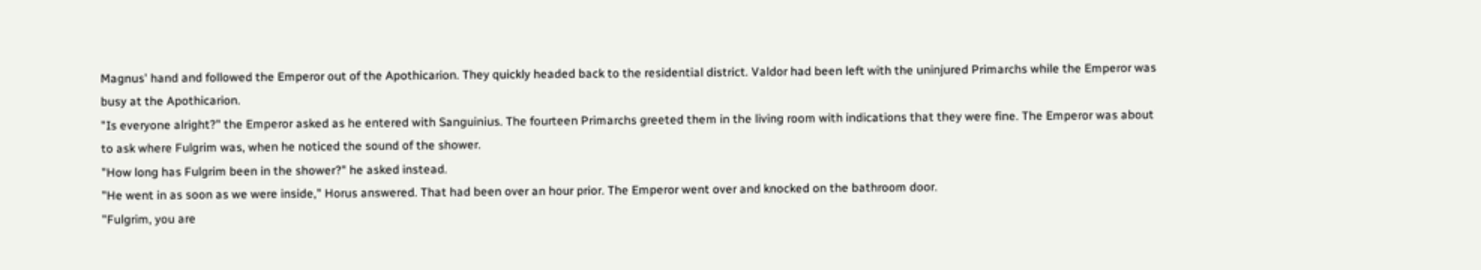Magnus' hand and followed the Emperor out of the Apothicarion. They quickly headed back to the residential district. Valdor had been left with the uninjured Primarchs while the Emperor was busy at the Apothicarion.
"Is everyone alright?" the Emperor asked as he entered with Sanguinius. The fourteen Primarchs greeted them in the living room with indications that they were fine. The Emperor was about to ask where Fulgrim was, when he noticed the sound of the shower.
"How long has Fulgrim been in the shower?" he asked instead.
"He went in as soon as we were inside," Horus answered. That had been over an hour prior. The Emperor went over and knocked on the bathroom door.
"Fulgrim, you are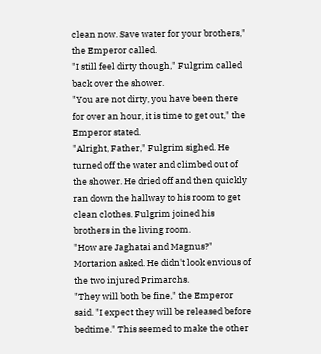clean now. Save water for your brothers," the Emperor called.
"I still feel dirty though," Fulgrim called back over the shower.
"You are not dirty, you have been there for over an hour, it is time to get out," the Emperor stated.
"Alright, Father," Fulgrim sighed. He turned off the water and climbed out of the shower. He dried off and then quickly ran down the hallway to his room to get clean clothes. Fulgrim joined his brothers in the living room.
"How are Jaghatai and Magnus?" Mortarion asked. He didn't look envious of the two injured Primarchs.
"They will both be fine," the Emperor said. "I expect they will be released before bedtime." This seemed to make the other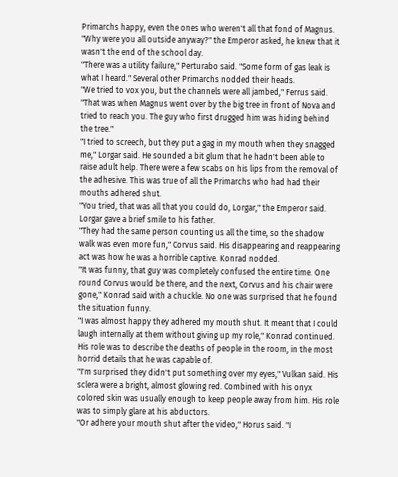Primarchs happy, even the ones who weren't all that fond of Magnus.
"Why were you all outside anyway?" the Emperor asked, he knew that it wasn't the end of the school day.
"There was a utility failure," Perturabo said. "Some form of gas leak is what I heard." Several other Primarchs nodded their heads.
"We tried to vox you, but the channels were all jambed," Ferrus said. "That was when Magnus went over by the big tree in front of Nova and tried to reach you. The guy who first drugged him was hiding behind the tree."
"I tried to screech, but they put a gag in my mouth when they snagged me," Lorgar said. He sounded a bit glum that he hadn't been able to raise adult help. There were a few scabs on his lips from the removal of the adhesive. This was true of all the Primarchs who had had their mouths adhered shut.
"You tried, that was all that you could do, Lorgar," the Emperor said. Lorgar gave a brief smile to his father.
"They had the same person counting us all the time, so the shadow walk was even more fun," Corvus said. His disappearing and reappearing act was how he was a horrible captive. Konrad nodded.
"It was funny, that guy was completely confused the entire time. One round Corvus would be there, and the next, Corvus and his chair were gone," Konrad said with a chuckle. No one was surprised that he found the situation funny.
"I was almost happy they adhered my mouth shut. It meant that I could laugh internally at them without giving up my role," Konrad continued. His role was to describe the deaths of people in the room, in the most horrid details that he was capable of.
"I'm surprised they didn't put something over my eyes," Vulkan said. His sclera were a bright, almost glowing red. Combined with his onyx colored skin was usually enough to keep people away from him. His role was to simply glare at his abductors.
"Or adhere your mouth shut after the video," Horus said. "I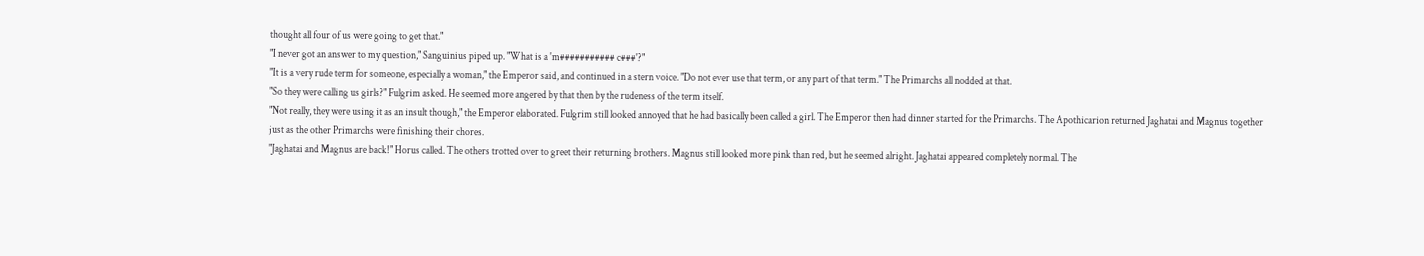thought all four of us were going to get that."
"I never got an answer to my question," Sanguinius piped up. "What is a 'm########### c###'?"
"It is a very rude term for someone, especially a woman," the Emperor said, and continued in a stern voice. "Do not ever use that term, or any part of that term." The Primarchs all nodded at that.
"So they were calling us girls?" Fulgrim asked. He seemed more angered by that then by the rudeness of the term itself.
"Not really, they were using it as an insult though," the Emperor elaborated. Fulgrim still looked annoyed that he had basically been called a girl. The Emperor then had dinner started for the Primarchs. The Apothicarion returned Jaghatai and Magnus together just as the other Primarchs were finishing their chores.
"Jaghatai and Magnus are back!" Horus called. The others trotted over to greet their returning brothers. Magnus still looked more pink than red, but he seemed alright. Jaghatai appeared completely normal. The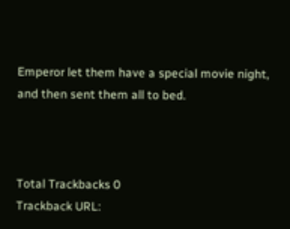Emperor let them have a special movie night, and then sent them all to bed.



Total Trackbacks 0
Trackback URL: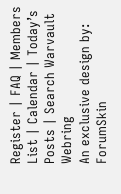Register | FAQ | Members List | Calendar | Today’s Posts | Search Warvault Webring
An exclusive design by: ForumSkin